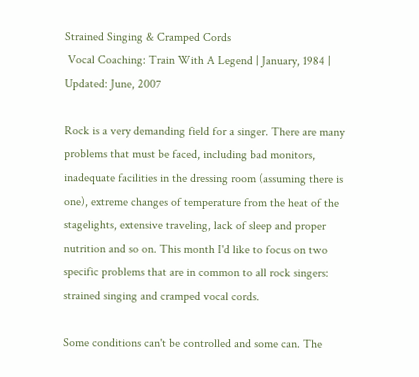Strained Singing & Cramped Cords
 Vocal Coaching: Train With A Legend | January, 1984 | Updated: June, 2007

Rock is a very demanding field for a singer. There are many problems that must be faced, including bad monitors, inadequate facilities in the dressing room (assuming there is one), extreme changes of temperature from the heat of the stagelights, extensive traveling, lack of sleep and proper nutrition and so on. This month I'd like to focus on two specific problems that are in common to all rock singers: strained singing and cramped vocal cords.

Some conditions can't be controlled and some can. The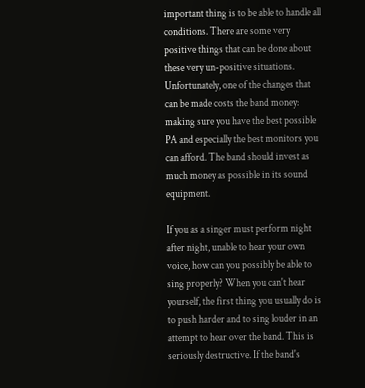important thing is to be able to handle all conditions. There are some very positive things that can be done about these very un-positive situations. Unfortunately, one of the changes that can be made costs the band money: making sure you have the best possible PA and especially the best monitors you can afford. The band should invest as much money as possible in its sound equipment.

If you as a singer must perform night after night, unable to hear your own voice, how can you possibly be able to sing properly? When you can't hear yourself, the first thing you usually do is to push harder and to sing louder in an attempt to hear over the band. This is seriously destructive. If the band's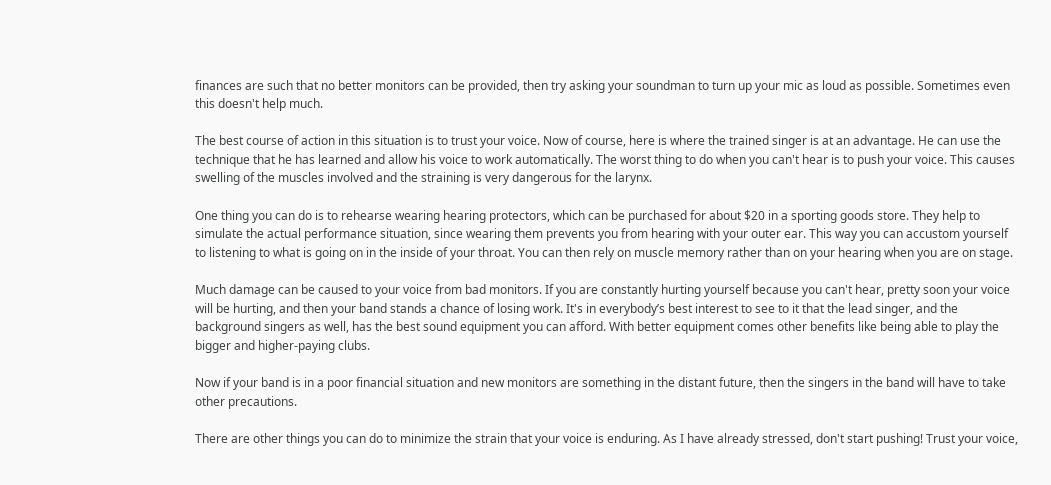finances are such that no better monitors can be provided, then try asking your soundman to turn up your mic as loud as possible. Sometimes even this doesn't help much.

The best course of action in this situation is to trust your voice. Now of course, here is where the trained singer is at an advantage. He can use the technique that he has learned and allow his voice to work automatically. The worst thing to do when you can't hear is to push your voice. This causes swelling of the muscles involved and the straining is very dangerous for the larynx.

One thing you can do is to rehearse wearing hearing protectors, which can be purchased for about $20 in a sporting goods store. They help to simulate the actual performance situation, since wearing them prevents you from hearing with your outer ear. This way you can accustom yourself to listening to what is going on in the inside of your throat. You can then rely on muscle memory rather than on your hearing when you are on stage.

Much damage can be caused to your voice from bad monitors. If you are constantly hurting yourself because you can't hear, pretty soon your voice will be hurting, and then your band stands a chance of losing work. It's in everybody’s best interest to see to it that the lead singer, and the background singers as well, has the best sound equipment you can afford. With better equipment comes other benefits like being able to play the bigger and higher-paying clubs.

Now if your band is in a poor financial situation and new monitors are something in the distant future, then the singers in the band will have to take other precautions.

There are other things you can do to minimize the strain that your voice is enduring. As I have already stressed, don't start pushing! Trust your voice,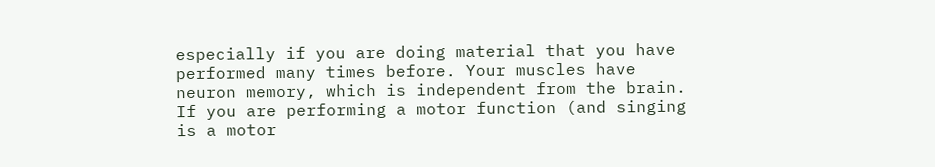especially if you are doing material that you have performed many times before. Your muscles have neuron memory, which is independent from the brain. If you are performing a motor function (and singing is a motor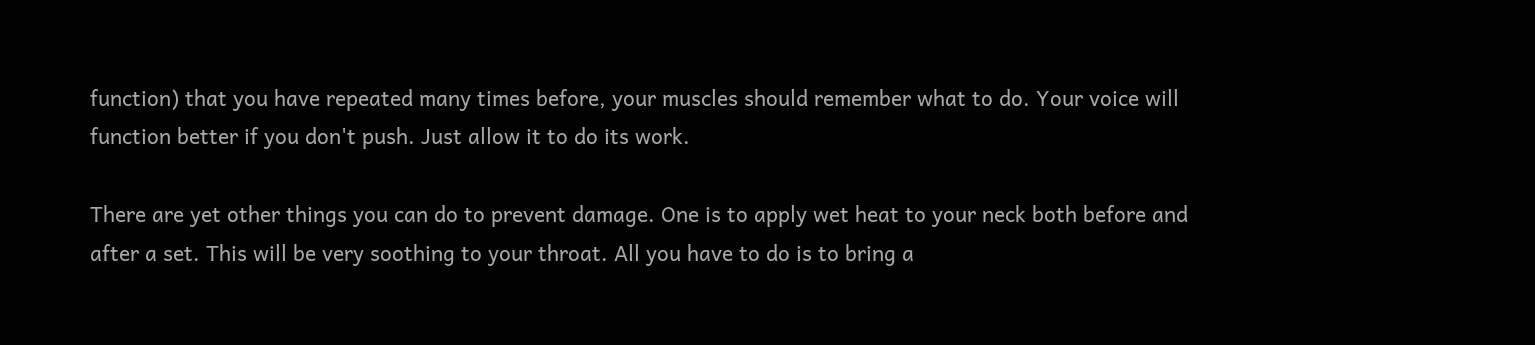function) that you have repeated many times before, your muscles should remember what to do. Your voice will function better if you don't push. Just allow it to do its work.

There are yet other things you can do to prevent damage. One is to apply wet heat to your neck both before and after a set. This will be very soothing to your throat. All you have to do is to bring a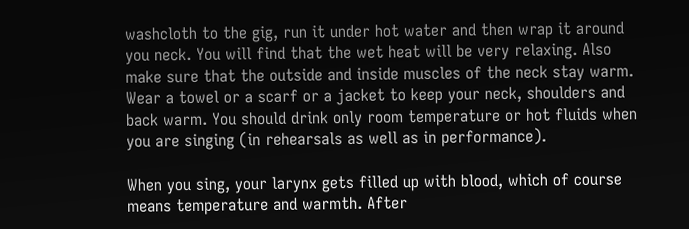washcloth to the gig, run it under hot water and then wrap it around you neck. You will find that the wet heat will be very relaxing. Also make sure that the outside and inside muscles of the neck stay warm. Wear a towel or a scarf or a jacket to keep your neck, shoulders and back warm. You should drink only room temperature or hot fluids when you are singing (in rehearsals as well as in performance).

When you sing, your larynx gets filled up with blood, which of course means temperature and warmth. After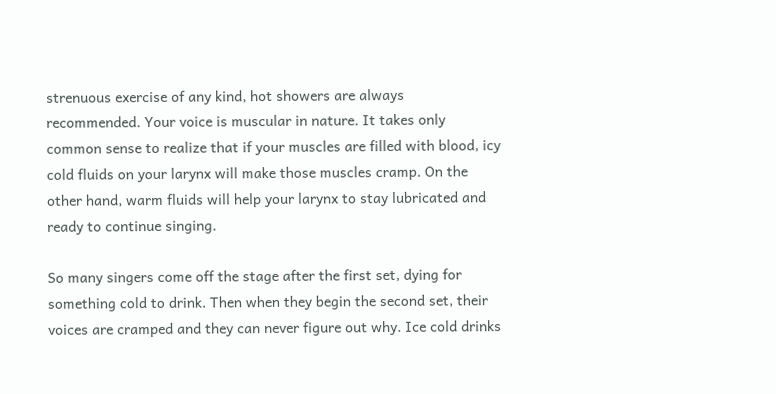strenuous exercise of any kind, hot showers are always recommended. Your voice is muscular in nature. It takes only common sense to realize that if your muscles are filled with blood, icy cold fluids on your larynx will make those muscles cramp. On the other hand, warm fluids will help your larynx to stay lubricated and ready to continue singing.

So many singers come off the stage after the first set, dying for something cold to drink. Then when they begin the second set, their voices are cramped and they can never figure out why. Ice cold drinks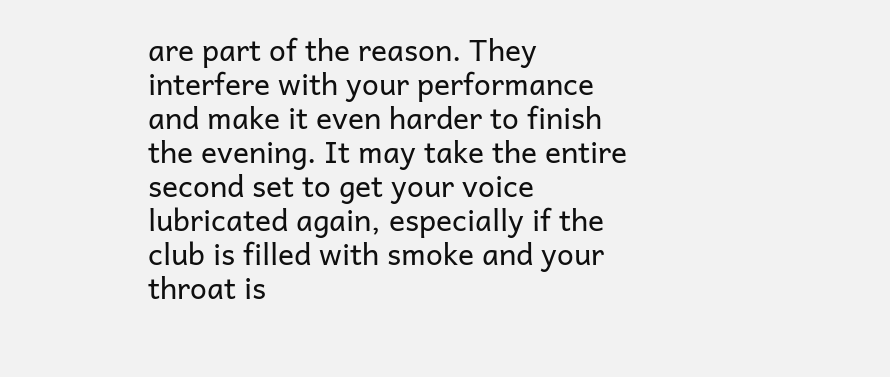are part of the reason. They interfere with your performance and make it even harder to finish the evening. It may take the entire second set to get your voice lubricated again, especially if the club is filled with smoke and your throat is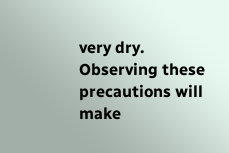very dry. Observing these precautions will make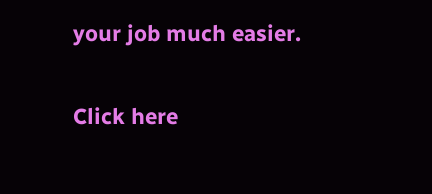your job much easier.

Click here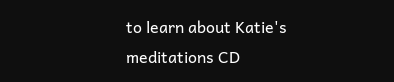to learn about Katie's meditations CD